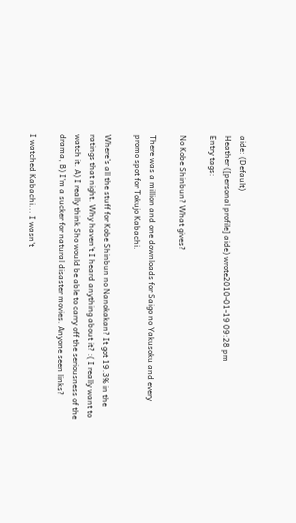aide: (Default)
Heather ([personal profile] aide) wrote2010-01-19 09:28 pm
Entry tags:

No Kobe Shinbun? What gives?

There was a million and one downloads for Saigo no Yakusoku and every promo spot for Tokujo Kabachi.

Where's all the stuff for Kobe Shinbun no Nanokakan? It got 19.3% in the ratings that night. Why haven't I heard anything about it? :( I really want to watch it. A) I really think Sho would be able to carry off the seriousness of the drama, B) I'm a sucker for natural disaster movies. Anyone seen links?

I watched Kabachi... I wasn't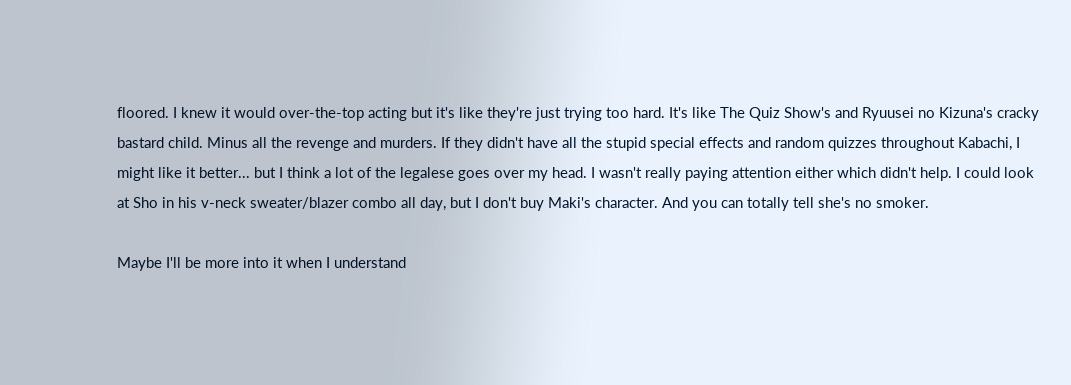floored. I knew it would over-the-top acting but it's like they're just trying too hard. It's like The Quiz Show's and Ryuusei no Kizuna's cracky bastard child. Minus all the revenge and murders. If they didn't have all the stupid special effects and random quizzes throughout Kabachi, I might like it better... but I think a lot of the legalese goes over my head. I wasn't really paying attention either which didn't help. I could look at Sho in his v-neck sweater/blazer combo all day, but I don't buy Maki's character. And you can totally tell she's no smoker.

Maybe I'll be more into it when I understand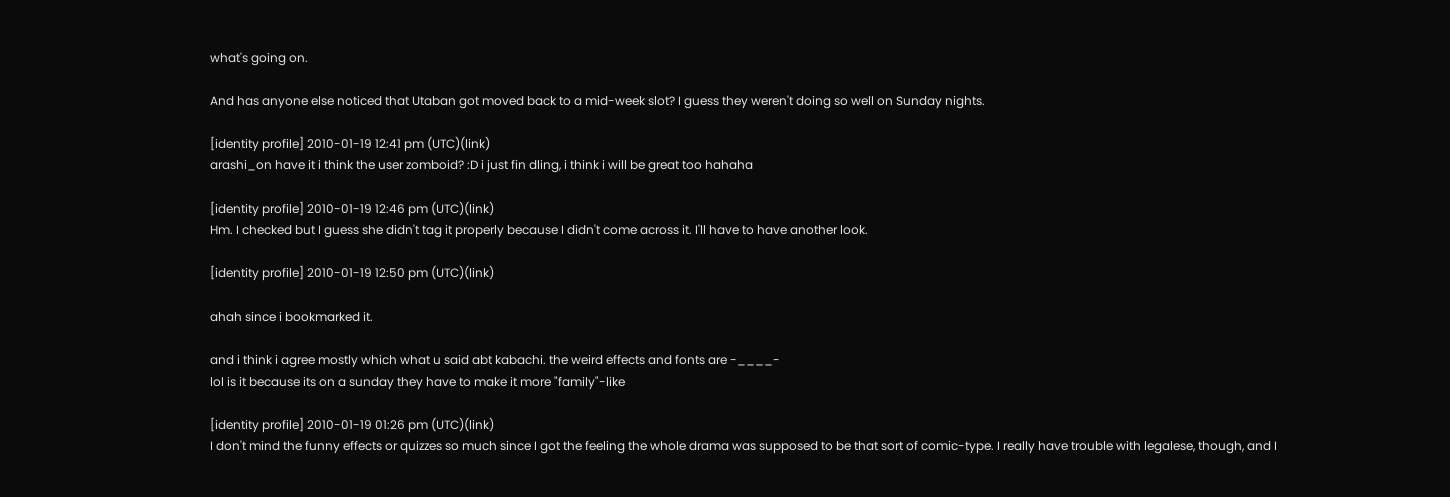what's going on.

And has anyone else noticed that Utaban got moved back to a mid-week slot? I guess they weren't doing so well on Sunday nights.

[identity profile] 2010-01-19 12:41 pm (UTC)(link)
arashi_on have it i think the user zomboid? :D i just fin dling, i think i will be great too hahaha

[identity profile] 2010-01-19 12:46 pm (UTC)(link)
Hm. I checked but I guess she didn't tag it properly because I didn't come across it. I'll have to have another look.

[identity profile] 2010-01-19 12:50 pm (UTC)(link)

ahah since i bookmarked it.

and i think i agree mostly which what u said abt kabachi. the weird effects and fonts are -____-
lol is it because its on a sunday they have to make it more "family"-like

[identity profile] 2010-01-19 01:26 pm (UTC)(link)
I don't mind the funny effects or quizzes so much since I got the feeling the whole drama was supposed to be that sort of comic-type. I really have trouble with legalese, though, and I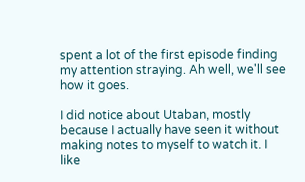spent a lot of the first episode finding my attention straying. Ah well, we'll see how it goes.

I did notice about Utaban, mostly because I actually have seen it without making notes to myself to watch it. I like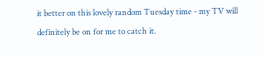it better on this lovely random Tuesday time - my TV will definitely be on for me to catch it.